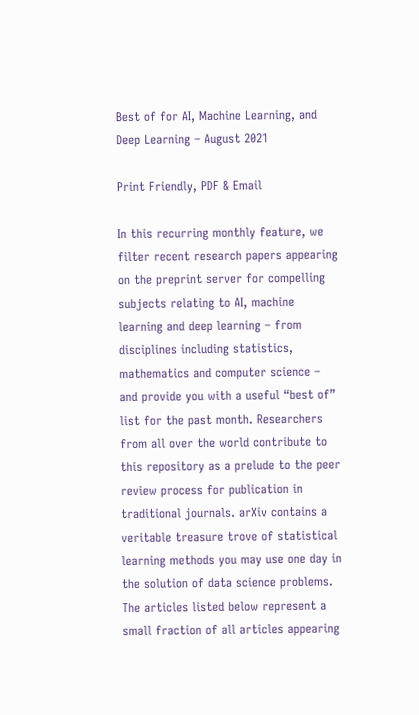Best of for AI, Machine Learning, and Deep Learning – August 2021

Print Friendly, PDF & Email

In this recurring monthly feature, we filter recent research papers appearing on the preprint server for compelling subjects relating to AI, machine learning and deep learning – from disciplines including statistics, mathematics and computer science – and provide you with a useful “best of” list for the past month. Researchers from all over the world contribute to this repository as a prelude to the peer review process for publication in traditional journals. arXiv contains a veritable treasure trove of statistical learning methods you may use one day in the solution of data science problems. The articles listed below represent a small fraction of all articles appearing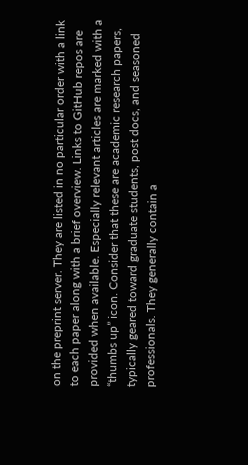on the preprint server. They are listed in no particular order with a link to each paper along with a brief overview. Links to GitHub repos are provided when available. Especially relevant articles are marked with a “thumbs up” icon. Consider that these are academic research papers, typically geared toward graduate students, post docs, and seasoned professionals. They generally contain a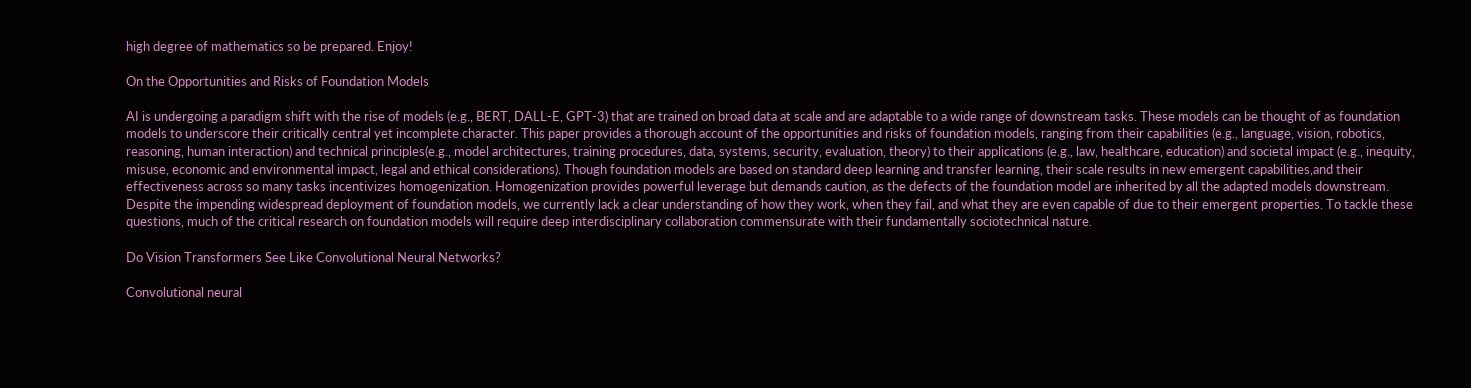high degree of mathematics so be prepared. Enjoy!

On the Opportunities and Risks of Foundation Models

AI is undergoing a paradigm shift with the rise of models (e.g., BERT, DALL-E, GPT-3) that are trained on broad data at scale and are adaptable to a wide range of downstream tasks. These models can be thought of as foundation models to underscore their critically central yet incomplete character. This paper provides a thorough account of the opportunities and risks of foundation models, ranging from their capabilities (e.g., language, vision, robotics, reasoning, human interaction) and technical principles(e.g., model architectures, training procedures, data, systems, security, evaluation, theory) to their applications (e.g., law, healthcare, education) and societal impact (e.g., inequity, misuse, economic and environmental impact, legal and ethical considerations). Though foundation models are based on standard deep learning and transfer learning, their scale results in new emergent capabilities,and their effectiveness across so many tasks incentivizes homogenization. Homogenization provides powerful leverage but demands caution, as the defects of the foundation model are inherited by all the adapted models downstream. Despite the impending widespread deployment of foundation models, we currently lack a clear understanding of how they work, when they fail, and what they are even capable of due to their emergent properties. To tackle these questions, much of the critical research on foundation models will require deep interdisciplinary collaboration commensurate with their fundamentally sociotechnical nature.

Do Vision Transformers See Like Convolutional Neural Networks?

Convolutional neural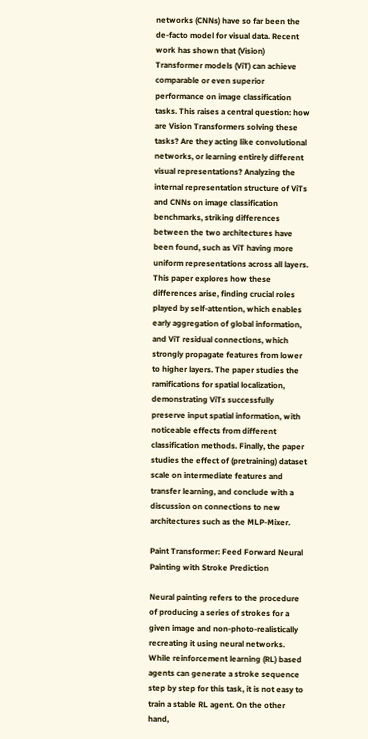networks (CNNs) have so far been the de-facto model for visual data. Recent work has shown that (Vision) Transformer models (ViT) can achieve comparable or even superior performance on image classification tasks. This raises a central question: how are Vision Transformers solving these tasks? Are they acting like convolutional networks, or learning entirely different visual representations? Analyzing the internal representation structure of ViTs and CNNs on image classification benchmarks, striking differences between the two architectures have been found, such as ViT having more uniform representations across all layers. This paper explores how these differences arise, finding crucial roles played by self-attention, which enables early aggregation of global information, and ViT residual connections, which strongly propagate features from lower to higher layers. The paper studies the ramifications for spatial localization, demonstrating ViTs successfully preserve input spatial information, with noticeable effects from different classification methods. Finally, the paper studies the effect of (pretraining) dataset scale on intermediate features and transfer learning, and conclude with a discussion on connections to new architectures such as the MLP-Mixer.

Paint Transformer: Feed Forward Neural Painting with Stroke Prediction

Neural painting refers to the procedure of producing a series of strokes for a given image and non-photo-realistically recreating it using neural networks. While reinforcement learning (RL) based agents can generate a stroke sequence step by step for this task, it is not easy to train a stable RL agent. On the other hand,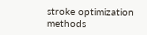stroke optimization methods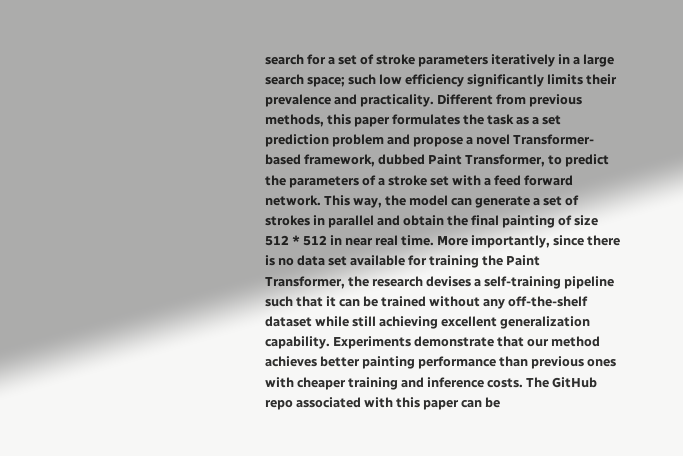search for a set of stroke parameters iteratively in a large search space; such low efficiency significantly limits their prevalence and practicality. Different from previous methods, this paper formulates the task as a set prediction problem and propose a novel Transformer-based framework, dubbed Paint Transformer, to predict the parameters of a stroke set with a feed forward network. This way, the model can generate a set of strokes in parallel and obtain the final painting of size 512 * 512 in near real time. More importantly, since there is no data set available for training the Paint Transformer, the research devises a self-training pipeline such that it can be trained without any off-the-shelf dataset while still achieving excellent generalization capability. Experiments demonstrate that our method achieves better painting performance than previous ones with cheaper training and inference costs. The GitHub repo associated with this paper can be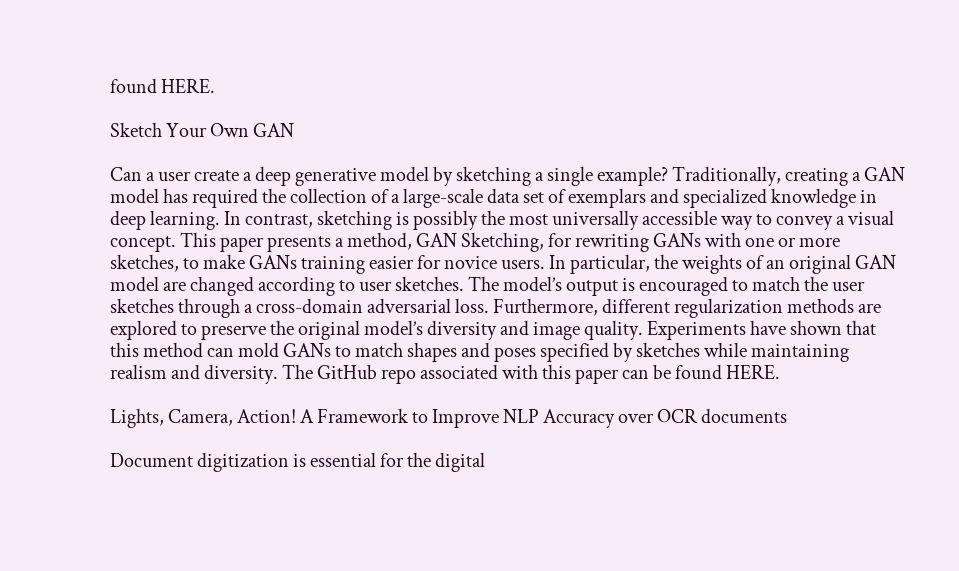found HERE.

Sketch Your Own GAN

Can a user create a deep generative model by sketching a single example? Traditionally, creating a GAN model has required the collection of a large-scale data set of exemplars and specialized knowledge in deep learning. In contrast, sketching is possibly the most universally accessible way to convey a visual concept. This paper presents a method, GAN Sketching, for rewriting GANs with one or more sketches, to make GANs training easier for novice users. In particular, the weights of an original GAN model are changed according to user sketches. The model’s output is encouraged to match the user sketches through a cross-domain adversarial loss. Furthermore, different regularization methods are explored to preserve the original model’s diversity and image quality. Experiments have shown that this method can mold GANs to match shapes and poses specified by sketches while maintaining realism and diversity. The GitHub repo associated with this paper can be found HERE.

Lights, Camera, Action! A Framework to Improve NLP Accuracy over OCR documents

Document digitization is essential for the digital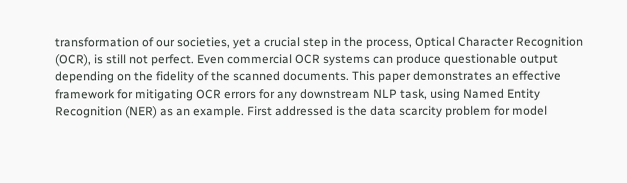transformation of our societies, yet a crucial step in the process, Optical Character Recognition (OCR), is still not perfect. Even commercial OCR systems can produce questionable output depending on the fidelity of the scanned documents. This paper demonstrates an effective framework for mitigating OCR errors for any downstream NLP task, using Named Entity Recognition (NER) as an example. First addressed is the data scarcity problem for model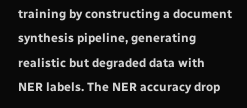training by constructing a document synthesis pipeline, generating realistic but degraded data with NER labels. The NER accuracy drop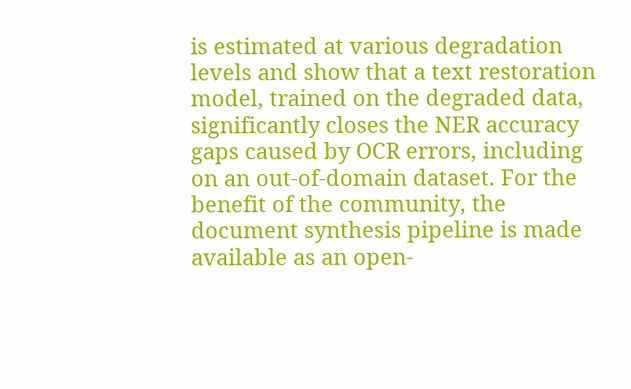is estimated at various degradation levels and show that a text restoration model, trained on the degraded data, significantly closes the NER accuracy gaps caused by OCR errors, including on an out-of-domain dataset. For the benefit of the community, the document synthesis pipeline is made available as an open-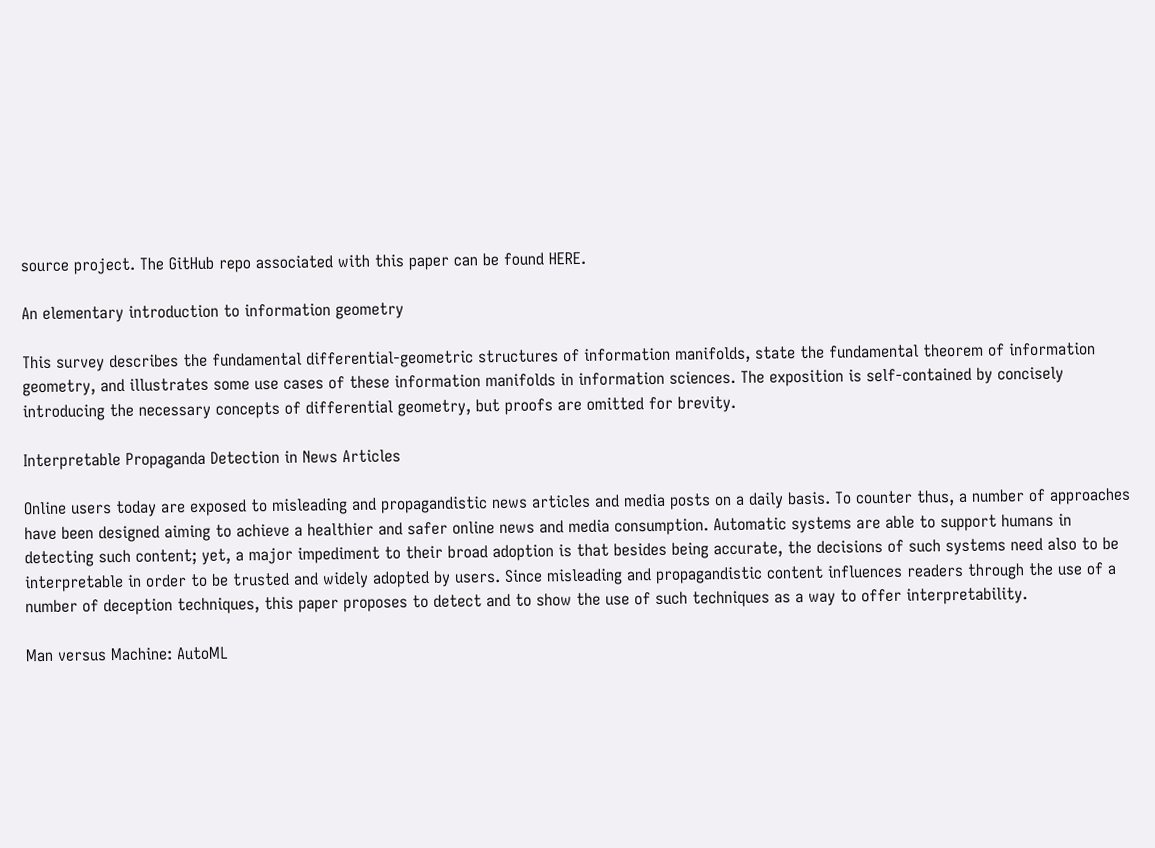source project. The GitHub repo associated with this paper can be found HERE.

An elementary introduction to information geometry

This survey describes the fundamental differential-geometric structures of information manifolds, state the fundamental theorem of information geometry, and illustrates some use cases of these information manifolds in information sciences. The exposition is self-contained by concisely introducing the necessary concepts of differential geometry, but proofs are omitted for brevity.

Interpretable Propaganda Detection in News Articles

Online users today are exposed to misleading and propagandistic news articles and media posts on a daily basis. To counter thus, a number of approaches have been designed aiming to achieve a healthier and safer online news and media consumption. Automatic systems are able to support humans in detecting such content; yet, a major impediment to their broad adoption is that besides being accurate, the decisions of such systems need also to be interpretable in order to be trusted and widely adopted by users. Since misleading and propagandistic content influences readers through the use of a number of deception techniques, this paper proposes to detect and to show the use of such techniques as a way to offer interpretability.

Man versus Machine: AutoML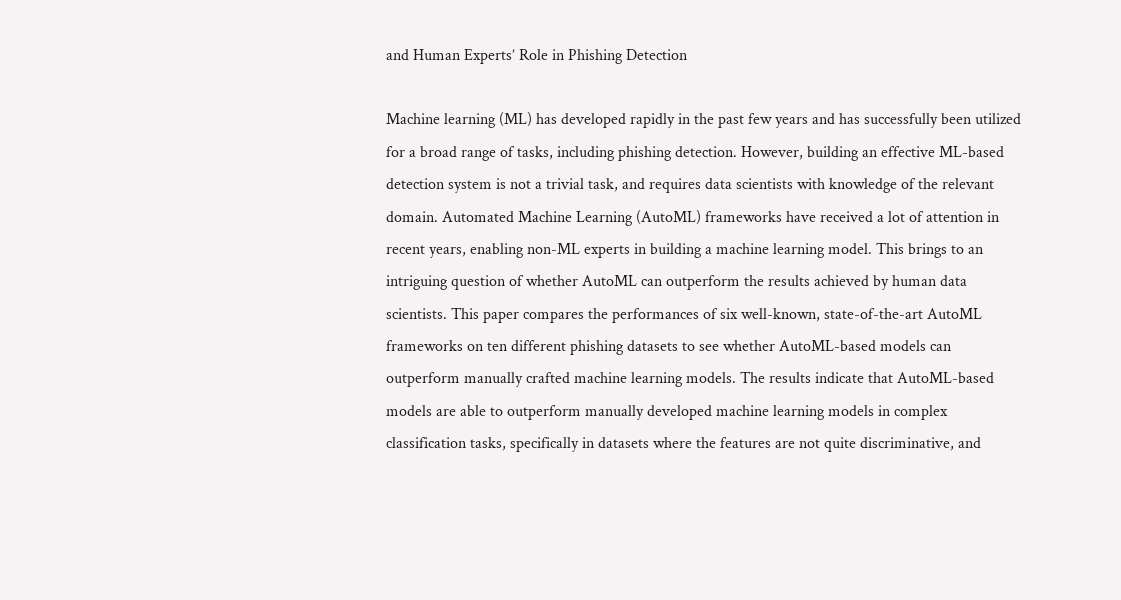and Human Experts’ Role in Phishing Detection

Machine learning (ML) has developed rapidly in the past few years and has successfully been utilized for a broad range of tasks, including phishing detection. However, building an effective ML-based detection system is not a trivial task, and requires data scientists with knowledge of the relevant domain. Automated Machine Learning (AutoML) frameworks have received a lot of attention in recent years, enabling non-ML experts in building a machine learning model. This brings to an intriguing question of whether AutoML can outperform the results achieved by human data scientists. This paper compares the performances of six well-known, state-of-the-art AutoML frameworks on ten different phishing datasets to see whether AutoML-based models can outperform manually crafted machine learning models. The results indicate that AutoML-based models are able to outperform manually developed machine learning models in complex classification tasks, specifically in datasets where the features are not quite discriminative, and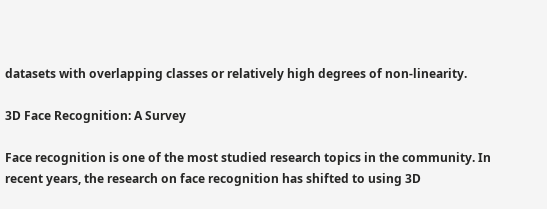datasets with overlapping classes or relatively high degrees of non-linearity.

3D Face Recognition: A Survey

Face recognition is one of the most studied research topics in the community. In recent years, the research on face recognition has shifted to using 3D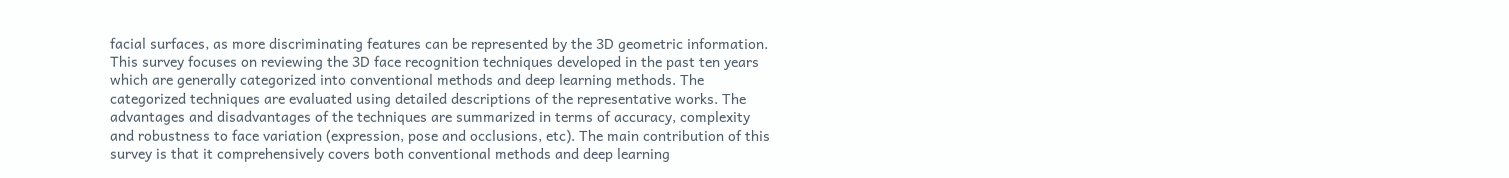facial surfaces, as more discriminating features can be represented by the 3D geometric information. This survey focuses on reviewing the 3D face recognition techniques developed in the past ten years which are generally categorized into conventional methods and deep learning methods. The categorized techniques are evaluated using detailed descriptions of the representative works. The advantages and disadvantages of the techniques are summarized in terms of accuracy, complexity and robustness to face variation (expression, pose and occlusions, etc). The main contribution of this survey is that it comprehensively covers both conventional methods and deep learning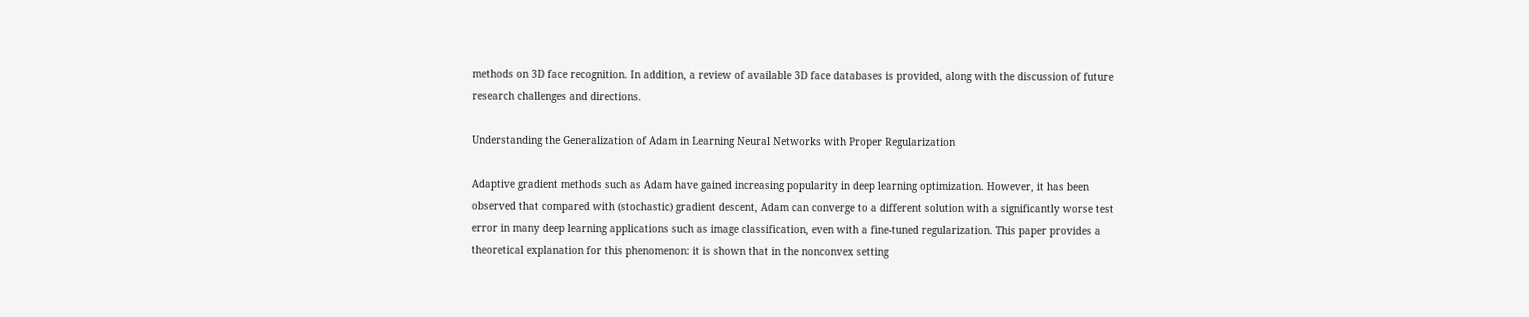methods on 3D face recognition. In addition, a review of available 3D face databases is provided, along with the discussion of future research challenges and directions.

Understanding the Generalization of Adam in Learning Neural Networks with Proper Regularization

Adaptive gradient methods such as Adam have gained increasing popularity in deep learning optimization. However, it has been observed that compared with (stochastic) gradient descent, Adam can converge to a different solution with a significantly worse test error in many deep learning applications such as image classification, even with a fine-tuned regularization. This paper provides a theoretical explanation for this phenomenon: it is shown that in the nonconvex setting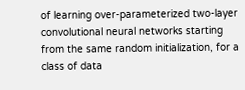of learning over-parameterized two-layer convolutional neural networks starting from the same random initialization, for a class of data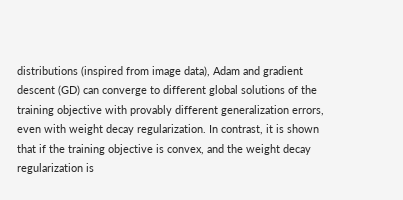distributions (inspired from image data), Adam and gradient descent (GD) can converge to different global solutions of the training objective with provably different generalization errors, even with weight decay regularization. In contrast, it is shown that if the training objective is convex, and the weight decay regularization is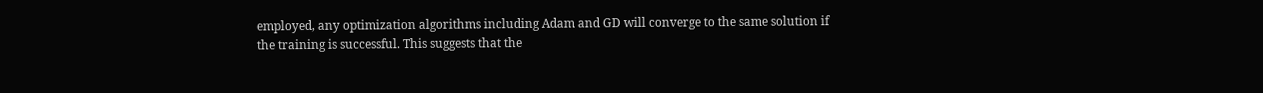employed, any optimization algorithms including Adam and GD will converge to the same solution if the training is successful. This suggests that the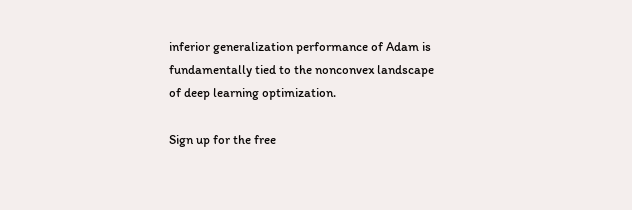inferior generalization performance of Adam is fundamentally tied to the nonconvex landscape of deep learning optimization.

Sign up for the free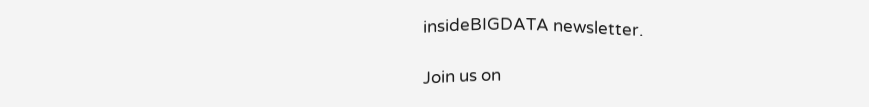insideBIGDATA newsletter.

Join us on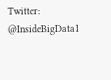Twitter: @InsideBigData1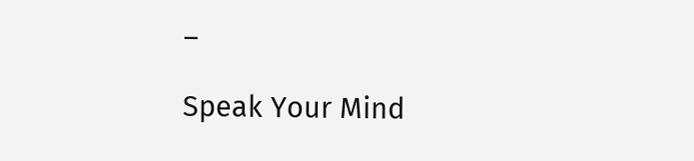–

Speak Your Mind